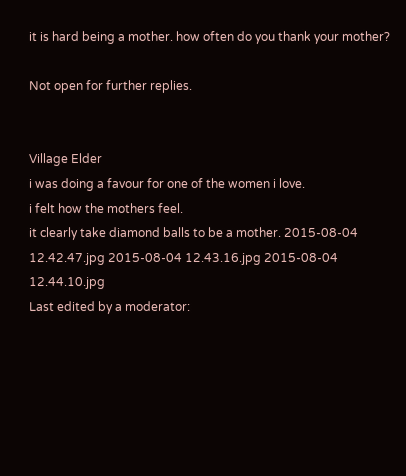it is hard being a mother. how often do you thank your mother?

Not open for further replies.


Village Elder
i was doing a favour for one of the women i love.
i felt how the mothers feel.
it clearly take diamond balls to be a mother. 2015-08-04 12.42.47.jpg 2015-08-04 12.43.16.jpg 2015-08-04 12.44.10.jpg
Last edited by a moderator: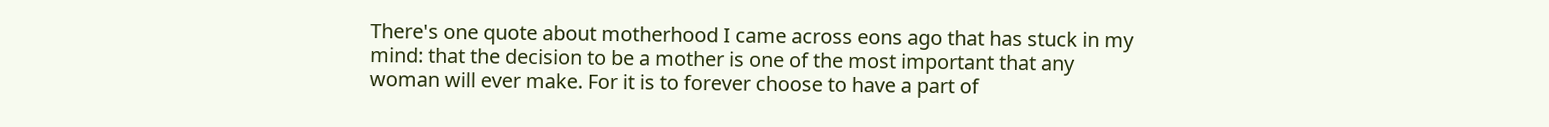There's one quote about motherhood I came across eons ago that has stuck in my mind: that the decision to be a mother is one of the most important that any woman will ever make. For it is to forever choose to have a part of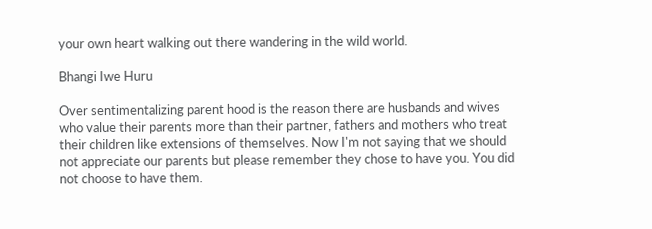your own heart walking out there wandering in the wild world.

Bhangi Iwe Huru

Over sentimentalizing parent hood is the reason there are husbands and wives who value their parents more than their partner, fathers and mothers who treat their children like extensions of themselves. Now I'm not saying that we should not appreciate our parents but please remember they chose to have you. You did not choose to have them.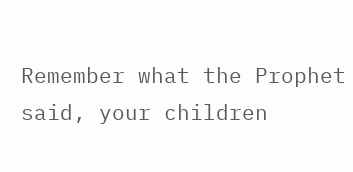Remember what the Prophet said, your children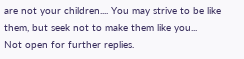are not your children.... You may strive to be like them, but seek not to make them like you...
Not open for further replies.